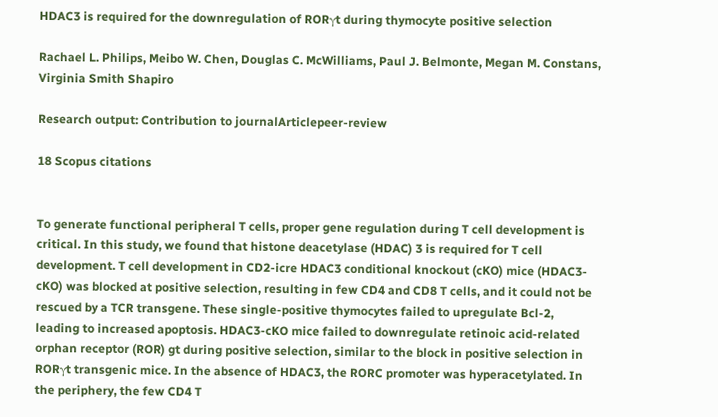HDAC3 is required for the downregulation of RORγt during thymocyte positive selection

Rachael L. Philips, Meibo W. Chen, Douglas C. McWilliams, Paul J. Belmonte, Megan M. Constans, Virginia Smith Shapiro

Research output: Contribution to journalArticlepeer-review

18 Scopus citations


To generate functional peripheral T cells, proper gene regulation during T cell development is critical. In this study, we found that histone deacetylase (HDAC) 3 is required for T cell development. T cell development in CD2-icre HDAC3 conditional knockout (cKO) mice (HDAC3-cKO) was blocked at positive selection, resulting in few CD4 and CD8 T cells, and it could not be rescued by a TCR transgene. These single-positive thymocytes failed to upregulate Bcl-2, leading to increased apoptosis. HDAC3-cKO mice failed to downregulate retinoic acid-related orphan receptor (ROR) gt during positive selection, similar to the block in positive selection in RORγt transgenic mice. In the absence of HDAC3, the RORC promoter was hyperacetylated. In the periphery, the few CD4 T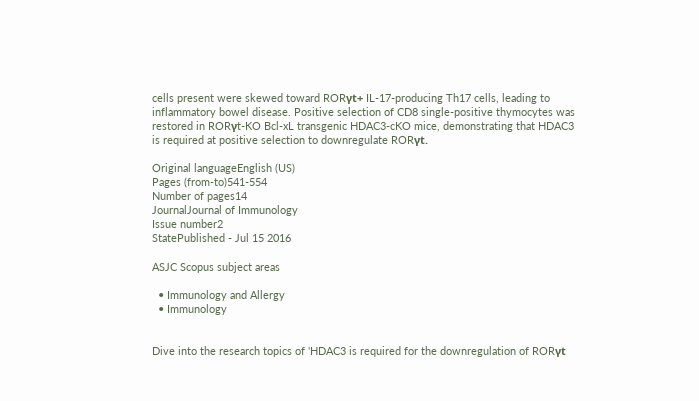cells present were skewed toward RORγt+ IL-17-producing Th17 cells, leading to inflammatory bowel disease. Positive selection of CD8 single-positive thymocytes was restored in RORγt-KO Bcl-xL transgenic HDAC3-cKO mice, demonstrating that HDAC3 is required at positive selection to downregulate RORγt.

Original languageEnglish (US)
Pages (from-to)541-554
Number of pages14
JournalJournal of Immunology
Issue number2
StatePublished - Jul 15 2016

ASJC Scopus subject areas

  • Immunology and Allergy
  • Immunology


Dive into the research topics of 'HDAC3 is required for the downregulation of RORγt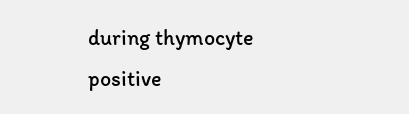during thymocyte positive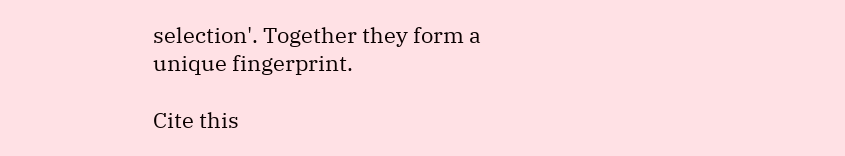selection'. Together they form a unique fingerprint.

Cite this